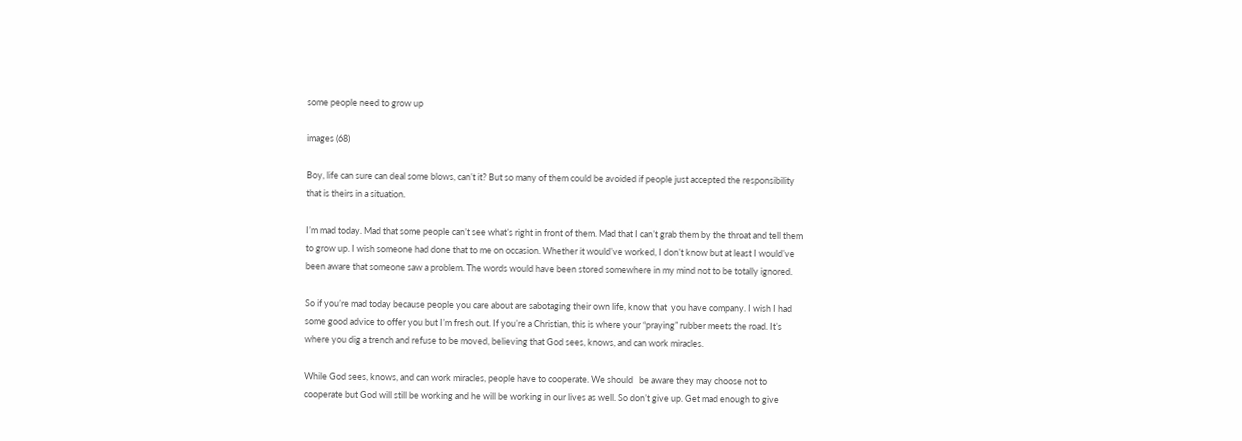some people need to grow up

images (68)

Boy, life can sure can deal some blows, can’t it? But so many of them could be avoided if people just accepted the responsibility that is theirs in a situation.

I’m mad today. Mad that some people can’t see what’s right in front of them. Mad that I can’t grab them by the throat and tell them to grow up. I wish someone had done that to me on occasion. Whether it would’ve worked, I don’t know but at least I would’ve been aware that someone saw a problem. The words would have been stored somewhere in my mind not to be totally ignored.

So if you’re mad today because people you care about are sabotaging their own life, know that  you have company. I wish I had some good advice to offer you but I’m fresh out. If you’re a Christian, this is where your “praying” rubber meets the road. It’s where you dig a trench and refuse to be moved, believing that God sees, knows, and can work miracles.

While God sees, knows, and can work miracles, people have to cooperate. We should   be aware they may choose not to cooperate but God will still be working and he will be working in our lives as well. So don’t give up. Get mad enough to give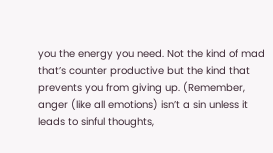you the energy you need. Not the kind of mad that’s counter productive but the kind that prevents you from giving up. (Remember, anger (like all emotions) isn’t a sin unless it leads to sinful thoughts,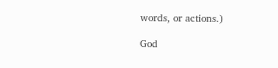words, or actions.)

God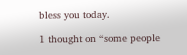bless you today.

1 thought on “some people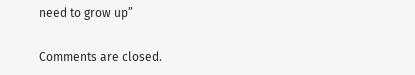need to grow up”

Comments are closed.